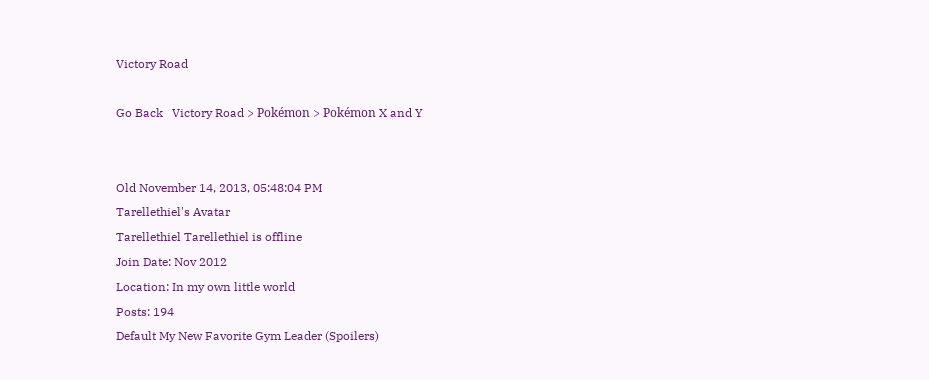Victory Road

Go Back   Victory Road > Pokémon > Pokémon X and Y


Old November 14, 2013, 05:48:04 PM
Tarellethiel's Avatar
Tarellethiel Tarellethiel is offline
Join Date: Nov 2012
Location: In my own little world
Posts: 194
Default My New Favorite Gym Leader (Spoilers)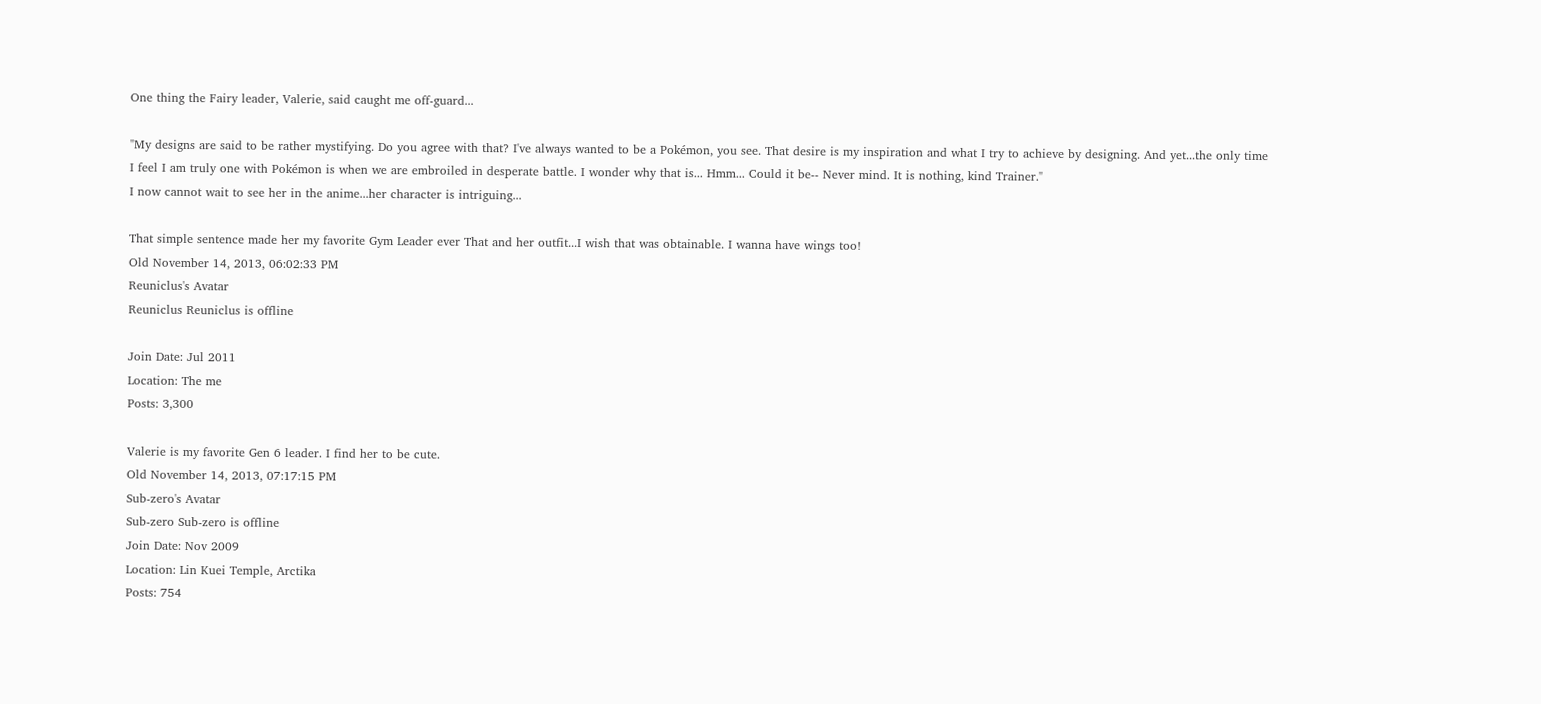One thing the Fairy leader, Valerie, said caught me off-guard...

"My designs are said to be rather mystifying. Do you agree with that? I've always wanted to be a Pokémon, you see. That desire is my inspiration and what I try to achieve by designing. And yet...the only time I feel I am truly one with Pokémon is when we are embroiled in desperate battle. I wonder why that is... Hmm... Could it be-- Never mind. It is nothing, kind Trainer."
I now cannot wait to see her in the anime...her character is intriguing...

That simple sentence made her my favorite Gym Leader ever That and her outfit...I wish that was obtainable. I wanna have wings too!
Old November 14, 2013, 06:02:33 PM
Reuniclus's Avatar
Reuniclus Reuniclus is offline

Join Date: Jul 2011
Location: The me
Posts: 3,300

Valerie is my favorite Gen 6 leader. I find her to be cute.
Old November 14, 2013, 07:17:15 PM
Sub-zero's Avatar
Sub-zero Sub-zero is offline
Join Date: Nov 2009
Location: Lin Kuei Temple, Arctika
Posts: 754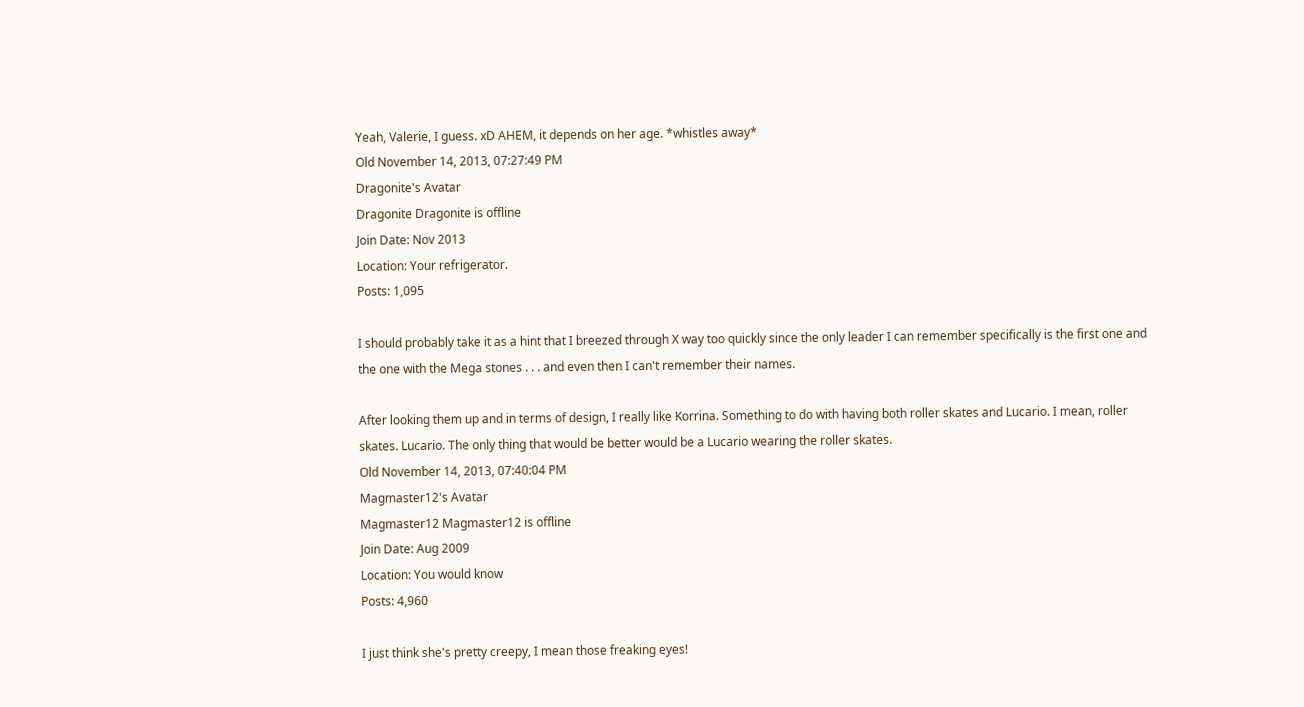Yeah, Valerie, I guess. xD AHEM, it depends on her age. *whistles away*
Old November 14, 2013, 07:27:49 PM
Dragonite's Avatar
Dragonite Dragonite is offline
Join Date: Nov 2013
Location: Your refrigerator.
Posts: 1,095

I should probably take it as a hint that I breezed through X way too quickly since the only leader I can remember specifically is the first one and the one with the Mega stones . . . and even then I can't remember their names.

After looking them up and in terms of design, I really like Korrina. Something to do with having both roller skates and Lucario. I mean, roller skates. Lucario. The only thing that would be better would be a Lucario wearing the roller skates.
Old November 14, 2013, 07:40:04 PM
Magmaster12's Avatar
Magmaster12 Magmaster12 is offline
Join Date: Aug 2009
Location: You would know
Posts: 4,960

I just think she's pretty creepy, I mean those freaking eyes!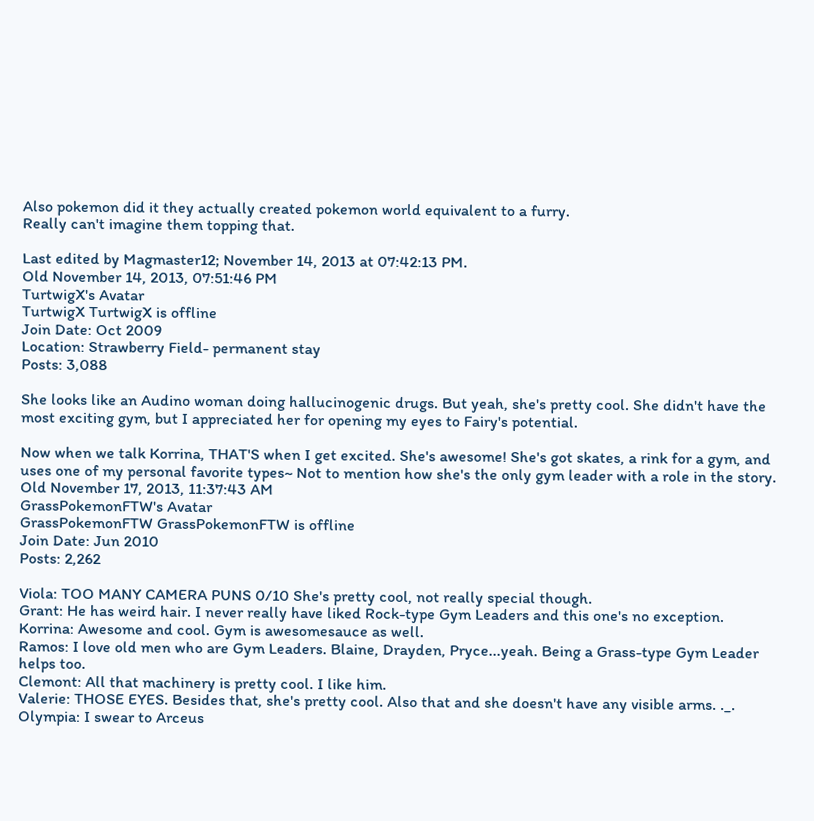Also pokemon did it they actually created pokemon world equivalent to a furry.
Really can't imagine them topping that.

Last edited by Magmaster12; November 14, 2013 at 07:42:13 PM.
Old November 14, 2013, 07:51:46 PM
TurtwigX's Avatar
TurtwigX TurtwigX is offline
Join Date: Oct 2009
Location: Strawberry Field- permanent stay
Posts: 3,088

She looks like an Audino woman doing hallucinogenic drugs. But yeah, she's pretty cool. She didn't have the most exciting gym, but I appreciated her for opening my eyes to Fairy's potential.

Now when we talk Korrina, THAT'S when I get excited. She's awesome! She's got skates, a rink for a gym, and uses one of my personal favorite types~ Not to mention how she's the only gym leader with a role in the story.
Old November 17, 2013, 11:37:43 AM
GrassPokemonFTW's Avatar
GrassPokemonFTW GrassPokemonFTW is offline
Join Date: Jun 2010
Posts: 2,262

Viola: TOO MANY CAMERA PUNS 0/10 She's pretty cool, not really special though.
Grant: He has weird hair. I never really have liked Rock-type Gym Leaders and this one's no exception.
Korrina: Awesome and cool. Gym is awesomesauce as well.
Ramos: I love old men who are Gym Leaders. Blaine, Drayden, Pryce...yeah. Being a Grass-type Gym Leader helps too.
Clemont: All that machinery is pretty cool. I like him.
Valerie: THOSE EYES. Besides that, she's pretty cool. Also that and she doesn't have any visible arms. ._.
Olympia: I swear to Arceus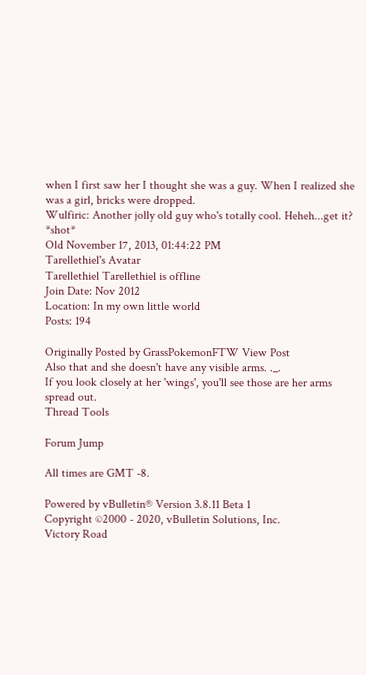when I first saw her I thought she was a guy. When I realized she was a girl, bricks were dropped.
Wulfiric: Another jolly old guy who's totally cool. Heheh...get it? *shot*
Old November 17, 2013, 01:44:22 PM
Tarellethiel's Avatar
Tarellethiel Tarellethiel is offline
Join Date: Nov 2012
Location: In my own little world
Posts: 194

Originally Posted by GrassPokemonFTW View Post
Also that and she doesn't have any visible arms. ._.
If you look closely at her 'wings', you'll see those are her arms spread out.
Thread Tools

Forum Jump

All times are GMT -8.

Powered by vBulletin® Version 3.8.11 Beta 1
Copyright ©2000 - 2020, vBulletin Solutions, Inc.
Victory Road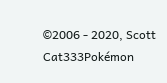©2006 - 2020, Scott Cat333Pokémon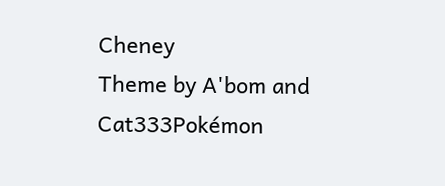Cheney
Theme by A'bom and Cat333Pokémon